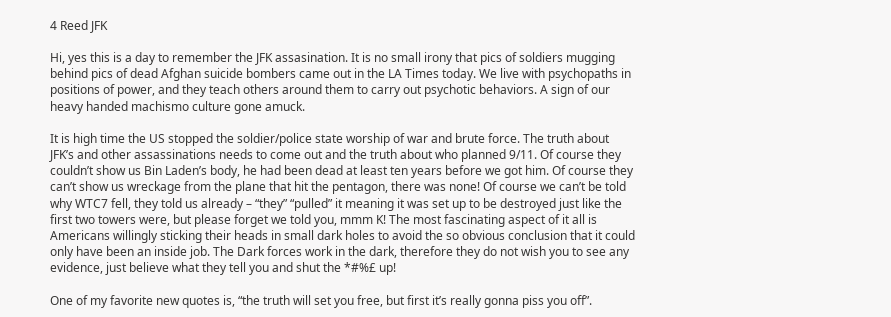4 Reed JFK

Hi, yes this is a day to remember the JFK assasination. It is no small irony that pics of soldiers mugging behind pics of dead Afghan suicide bombers came out in the LA Times today. We live with psychopaths in positions of power, and they teach others around them to carry out psychotic behaviors. A sign of our heavy handed machismo culture gone amuck.

It is high time the US stopped the soldier/police state worship of war and brute force. The truth about JFK’s and other assassinations needs to come out and the truth about who planned 9/11. Of course they couldn’t show us Bin Laden’s body, he had been dead at least ten years before we got him. Of course they can’t show us wreckage from the plane that hit the pentagon, there was none! Of course we can’t be told why WTC7 fell, they told us already – “they” “pulled” it meaning it was set up to be destroyed just like the first two towers were, but please forget we told you, mmm K! The most fascinating aspect of it all is Americans willingly sticking their heads in small dark holes to avoid the so obvious conclusion that it could only have been an inside job. The Dark forces work in the dark, therefore they do not wish you to see any evidence, just believe what they tell you and shut the *#%£ up!

One of my favorite new quotes is, “the truth will set you free, but first it’s really gonna piss you off”.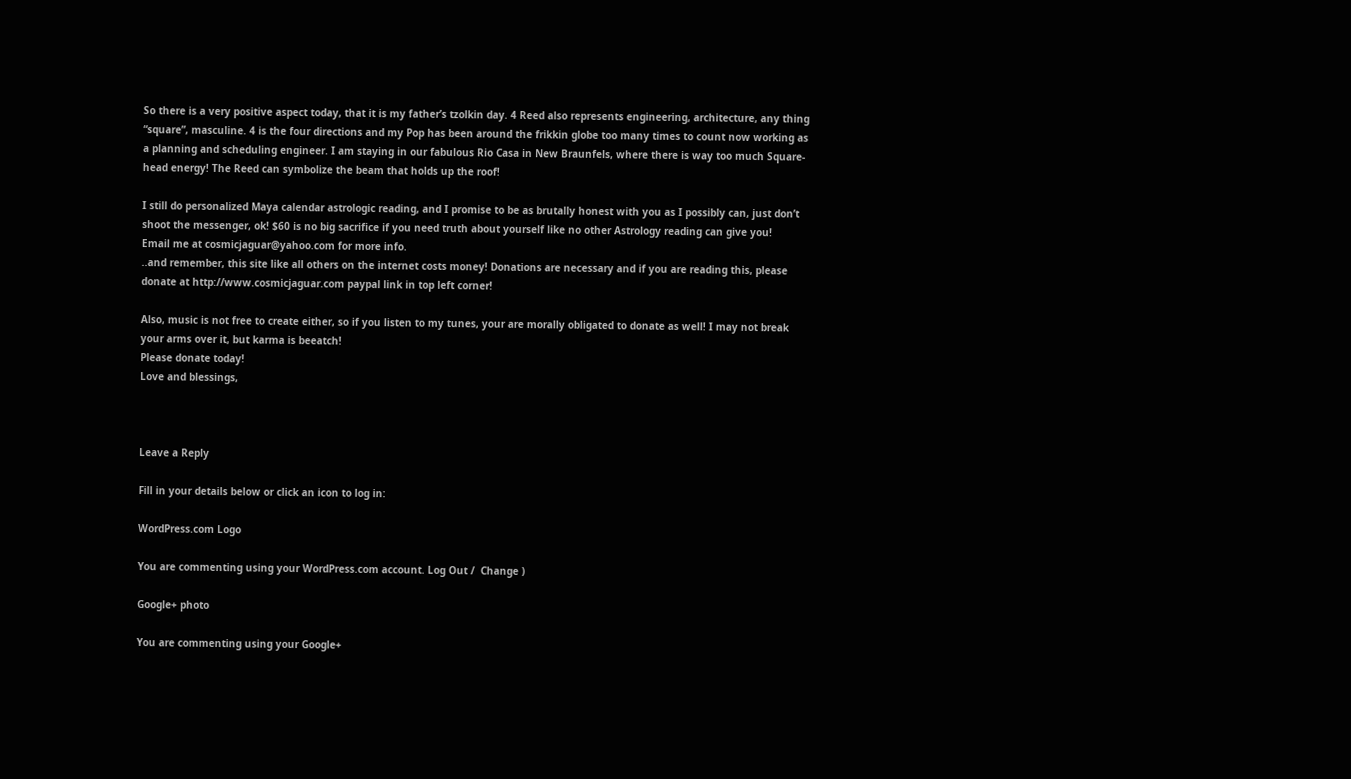So there is a very positive aspect today, that it is my father’s tzolkin day. 4 Reed also represents engineering, architecture, any thing “square”, masculine. 4 is the four directions and my Pop has been around the frikkin globe too many times to count now working as a planning and scheduling engineer. I am staying in our fabulous Rio Casa in New Braunfels, where there is way too much Square-head energy! The Reed can symbolize the beam that holds up the roof!

I still do personalized Maya calendar astrologic reading, and I promise to be as brutally honest with you as I possibly can, just don’t shoot the messenger, ok! $60 is no big sacrifice if you need truth about yourself like no other Astrology reading can give you!
Email me at cosmicjaguar@yahoo.com for more info.
..and remember, this site like all others on the internet costs money! Donations are necessary and if you are reading this, please donate at http://www.cosmicjaguar.com paypal link in top left corner!

Also, music is not free to create either, so if you listen to my tunes, your are morally obligated to donate as well! I may not break your arms over it, but karma is beeatch!
Please donate today!
Love and blessings,



Leave a Reply

Fill in your details below or click an icon to log in:

WordPress.com Logo

You are commenting using your WordPress.com account. Log Out /  Change )

Google+ photo

You are commenting using your Google+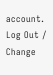account. Log Out /  Change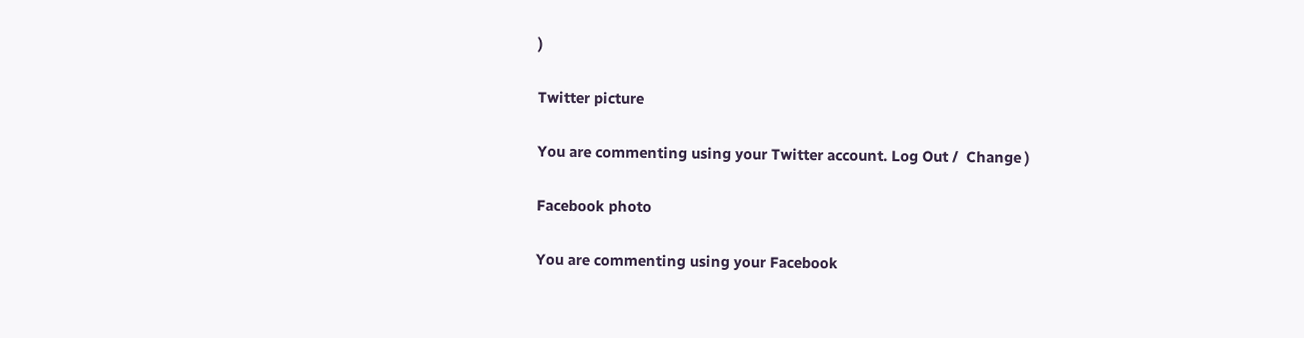)

Twitter picture

You are commenting using your Twitter account. Log Out /  Change )

Facebook photo

You are commenting using your Facebook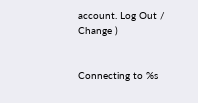account. Log Out /  Change )


Connecting to %s